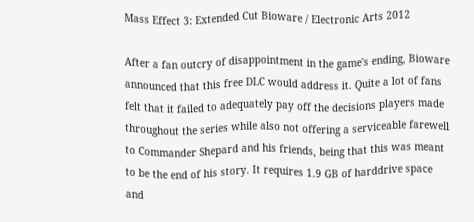Mass Effect 3: Extended Cut Bioware / Electronic Arts 2012

After a fan outcry of disappointment in the game's ending, Bioware announced that this free DLC would address it. Quite a lot of fans felt that it failed to adequately pay off the decisions players made throughout the series while also not offering a serviceable farewell to Commander Shepard and his friends, being that this was meant to be the end of his story. It requires 1.9 GB of harddrive space and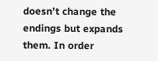doesn’t change the endings but expands them. In order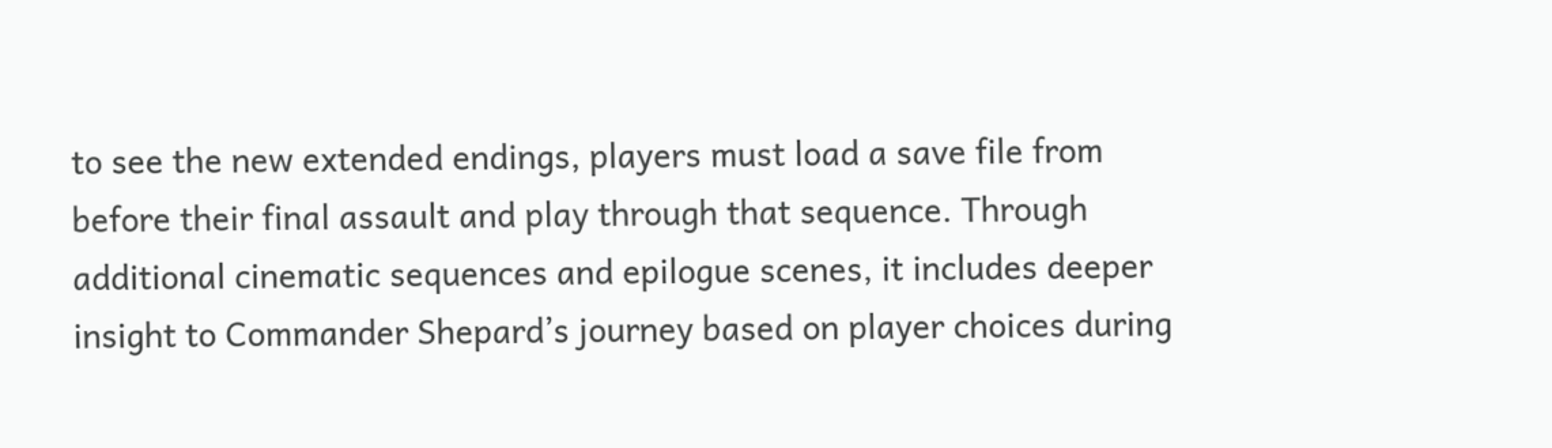to see the new extended endings, players must load a save file from before their final assault and play through that sequence. Through additional cinematic sequences and epilogue scenes, it includes deeper insight to Commander Shepard’s journey based on player choices during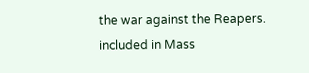the war against the Reapers.
included in Mass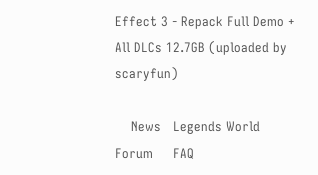Effect 3 - Repack Full Demo + All DLCs 12.7GB (uploaded by scaryfun)

    News   Legends World Forum     FAQ